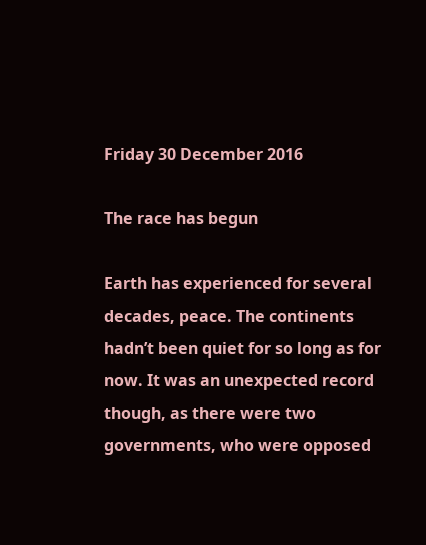Friday 30 December 2016

The race has begun

Earth has experienced for several decades, peace. The continents hadn’t been quiet for so long as for now. It was an unexpected record though, as there were two governments, who were opposed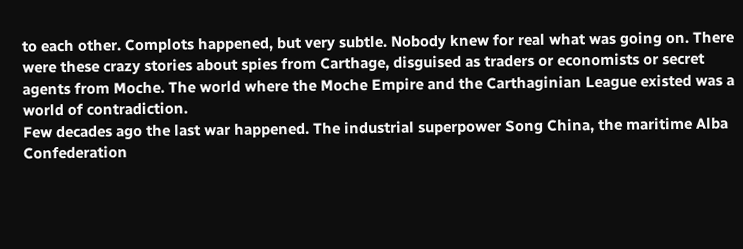to each other. Complots happened, but very subtle. Nobody knew for real what was going on. There were these crazy stories about spies from Carthage, disguised as traders or economists or secret agents from Moche. The world where the Moche Empire and the Carthaginian League existed was a world of contradiction.
Few decades ago the last war happened. The industrial superpower Song China, the maritime Alba Confederation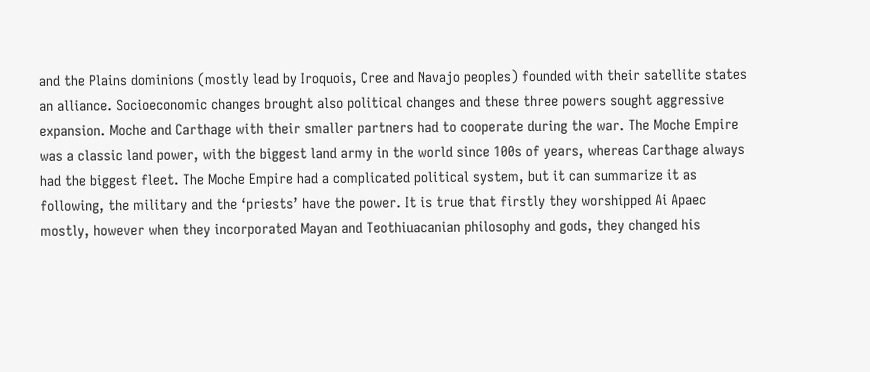and the Plains dominions (mostly lead by Iroquois, Cree and Navajo peoples) founded with their satellite states an alliance. Socioeconomic changes brought also political changes and these three powers sought aggressive expansion. Moche and Carthage with their smaller partners had to cooperate during the war. The Moche Empire was a classic land power, with the biggest land army in the world since 100s of years, whereas Carthage always had the biggest fleet. The Moche Empire had a complicated political system, but it can summarize it as following, the military and the ‘priests’ have the power. It is true that firstly they worshipped Ai Apaec mostly, however when they incorporated Mayan and Teothiuacanian philosophy and gods, they changed his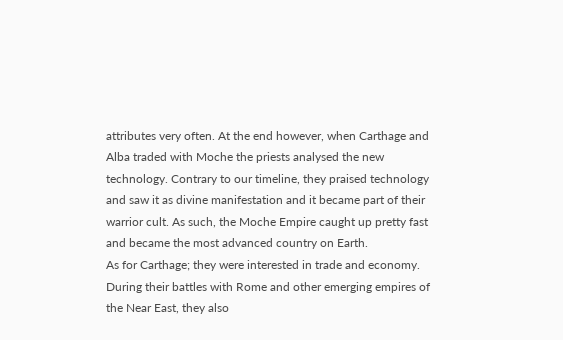attributes very often. At the end however, when Carthage and Alba traded with Moche the priests analysed the new technology. Contrary to our timeline, they praised technology and saw it as divine manifestation and it became part of their warrior cult. As such, the Moche Empire caught up pretty fast and became the most advanced country on Earth.
As for Carthage; they were interested in trade and economy. During their battles with Rome and other emerging empires of the Near East, they also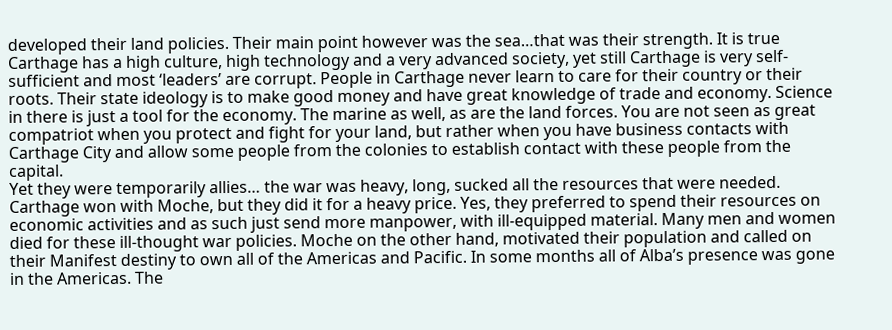developed their land policies. Their main point however was the sea…that was their strength. It is true Carthage has a high culture, high technology and a very advanced society, yet still Carthage is very self-sufficient and most ‘leaders’ are corrupt. People in Carthage never learn to care for their country or their roots. Their state ideology is to make good money and have great knowledge of trade and economy. Science in there is just a tool for the economy. The marine as well, as are the land forces. You are not seen as great compatriot when you protect and fight for your land, but rather when you have business contacts with Carthage City and allow some people from the colonies to establish contact with these people from the capital.
Yet they were temporarily allies… the war was heavy, long, sucked all the resources that were needed. Carthage won with Moche, but they did it for a heavy price. Yes, they preferred to spend their resources on economic activities and as such just send more manpower, with ill-equipped material. Many men and women died for these ill-thought war policies. Moche on the other hand, motivated their population and called on their Manifest destiny to own all of the Americas and Pacific. In some months all of Alba’s presence was gone in the Americas. The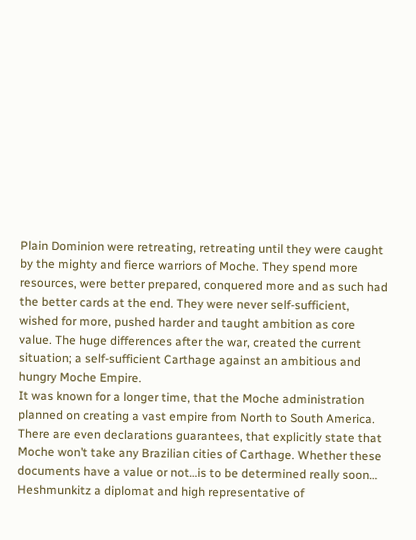Plain Dominion were retreating, retreating until they were caught by the mighty and fierce warriors of Moche. They spend more resources, were better prepared, conquered more and as such had the better cards at the end. They were never self-sufficient, wished for more, pushed harder and taught ambition as core value. The huge differences after the war, created the current situation; a self-sufficient Carthage against an ambitious and hungry Moche Empire.
It was known for a longer time, that the Moche administration planned on creating a vast empire from North to South America. There are even declarations guarantees, that explicitly state that Moche won’t take any Brazilian cities of Carthage. Whether these documents have a value or not…is to be determined really soon… Heshmunkitz a diplomat and high representative of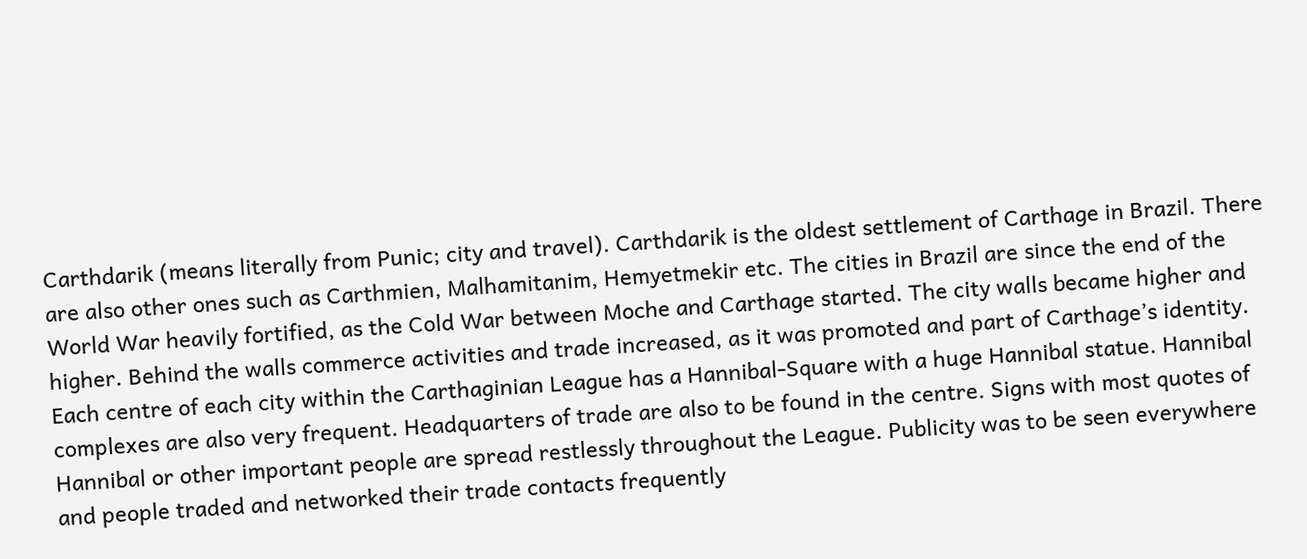Carthdarik (means literally from Punic; city and travel). Carthdarik is the oldest settlement of Carthage in Brazil. There are also other ones such as Carthmien, Malhamitanim, Hemyetmekir etc. The cities in Brazil are since the end of the World War heavily fortified, as the Cold War between Moche and Carthage started. The city walls became higher and higher. Behind the walls commerce activities and trade increased, as it was promoted and part of Carthage’s identity. Each centre of each city within the Carthaginian League has a Hannibal-Square with a huge Hannibal statue. Hannibal complexes are also very frequent. Headquarters of trade are also to be found in the centre. Signs with most quotes of Hannibal or other important people are spread restlessly throughout the League. Publicity was to be seen everywhere and people traded and networked their trade contacts frequently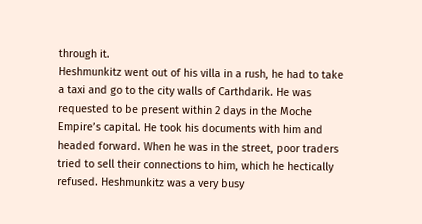through it.
Heshmunkitz went out of his villa in a rush, he had to take a taxi and go to the city walls of Carthdarik. He was requested to be present within 2 days in the Moche Empire’s capital. He took his documents with him and headed forward. When he was in the street, poor traders tried to sell their connections to him, which he hectically refused. Heshmunkitz was a very busy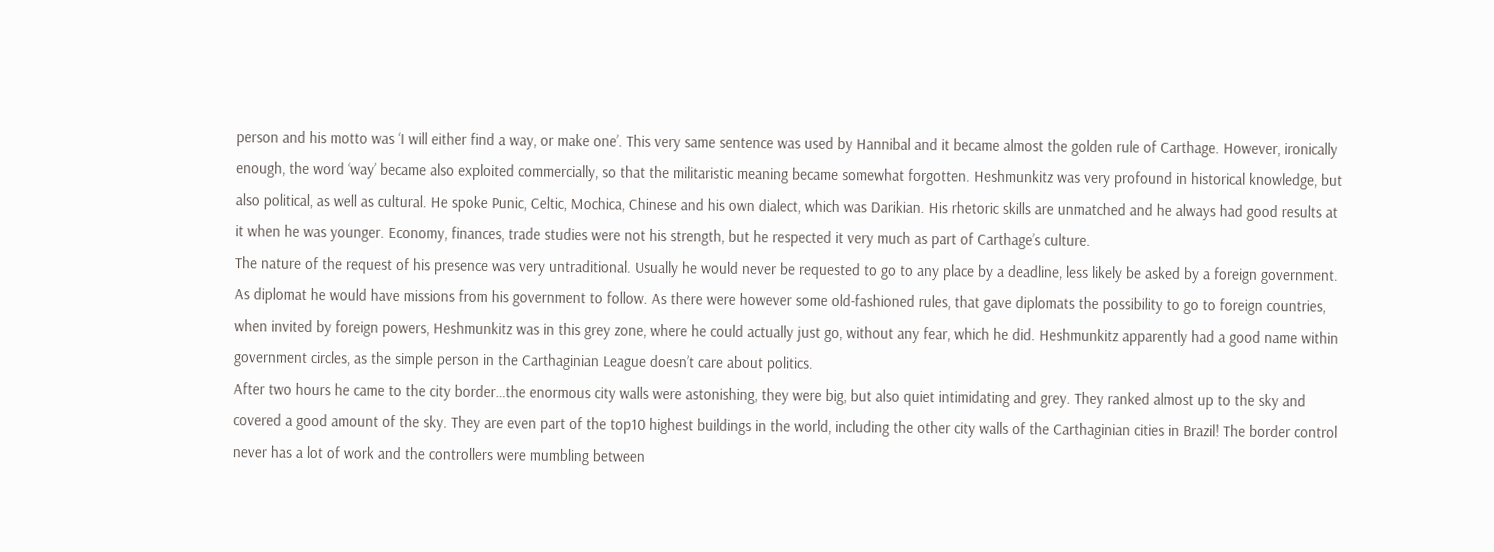person and his motto was ‘I will either find a way, or make one’. This very same sentence was used by Hannibal and it became almost the golden rule of Carthage. However, ironically enough, the word ‘way’ became also exploited commercially, so that the militaristic meaning became somewhat forgotten. Heshmunkitz was very profound in historical knowledge, but also political, as well as cultural. He spoke Punic, Celtic, Mochica, Chinese and his own dialect, which was Darikian. His rhetoric skills are unmatched and he always had good results at it when he was younger. Economy, finances, trade studies were not his strength, but he respected it very much as part of Carthage’s culture.
The nature of the request of his presence was very untraditional. Usually he would never be requested to go to any place by a deadline, less likely be asked by a foreign government. As diplomat he would have missions from his government to follow. As there were however some old-fashioned rules, that gave diplomats the possibility to go to foreign countries, when invited by foreign powers, Heshmunkitz was in this grey zone, where he could actually just go, without any fear, which he did. Heshmunkitz apparently had a good name within government circles, as the simple person in the Carthaginian League doesn’t care about politics.
After two hours he came to the city border…the enormous city walls were astonishing, they were big, but also quiet intimidating and grey. They ranked almost up to the sky and covered a good amount of the sky. They are even part of the top10 highest buildings in the world, including the other city walls of the Carthaginian cities in Brazil! The border control never has a lot of work and the controllers were mumbling between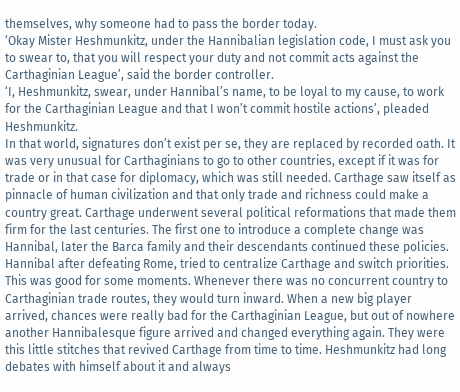themselves, why someone had to pass the border today.
‘Okay Mister Heshmunkitz, under the Hannibalian legislation code, I must ask you to swear to, that you will respect your duty and not commit acts against the Carthaginian League’, said the border controller.
‘I, Heshmunkitz, swear, under Hannibal’s name, to be loyal to my cause, to work for the Carthaginian League and that I won’t commit hostile actions’, pleaded Heshmunkitz.
In that world, signatures don’t exist per se, they are replaced by recorded oath. It was very unusual for Carthaginians to go to other countries, except if it was for trade or in that case for diplomacy, which was still needed. Carthage saw itself as pinnacle of human civilization and that only trade and richness could make a country great. Carthage underwent several political reformations that made them firm for the last centuries. The first one to introduce a complete change was Hannibal, later the Barca family and their descendants continued these policies. Hannibal after defeating Rome, tried to centralize Carthage and switch priorities. This was good for some moments. Whenever there was no concurrent country to Carthaginian trade routes, they would turn inward. When a new big player arrived, chances were really bad for the Carthaginian League, but out of nowhere another Hannibalesque figure arrived and changed everything again. They were this little stitches that revived Carthage from time to time. Heshmunkitz had long debates with himself about it and always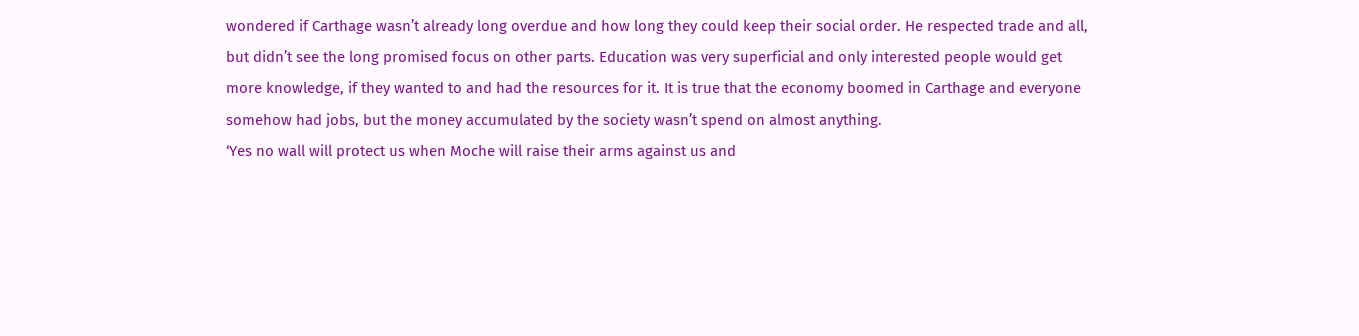wondered if Carthage wasn’t already long overdue and how long they could keep their social order. He respected trade and all, but didn’t see the long promised focus on other parts. Education was very superficial and only interested people would get more knowledge, if they wanted to and had the resources for it. It is true that the economy boomed in Carthage and everyone somehow had jobs, but the money accumulated by the society wasn’t spend on almost anything.
‘Yes no wall will protect us when Moche will raise their arms against us and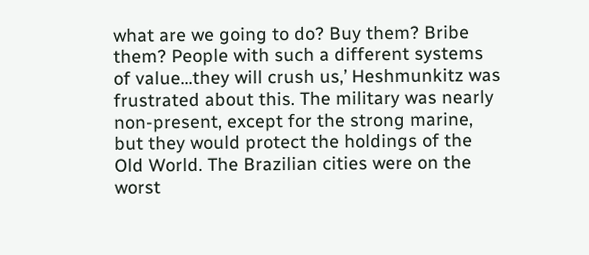what are we going to do? Buy them? Bribe them? People with such a different systems of value…they will crush us,’ Heshmunkitz was frustrated about this. The military was nearly non-present, except for the strong marine, but they would protect the holdings of the Old World. The Brazilian cities were on the worst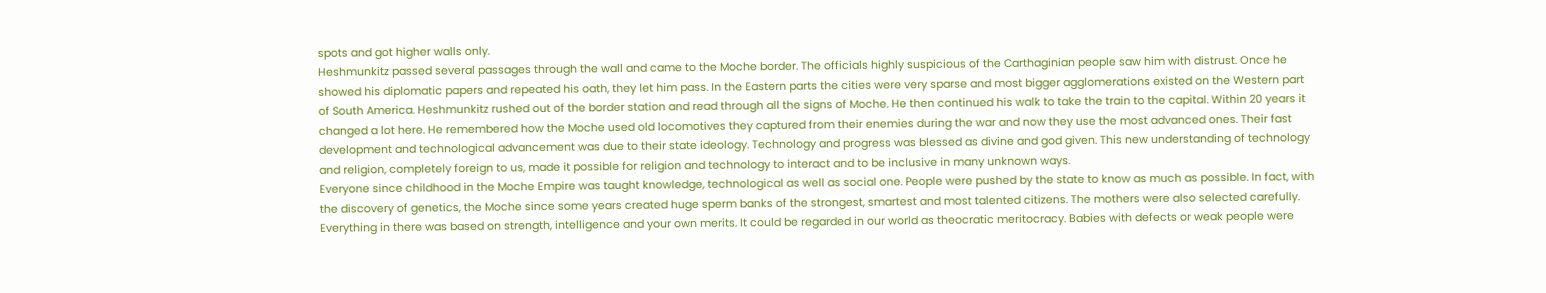spots and got higher walls only.
Heshmunkitz passed several passages through the wall and came to the Moche border. The officials highly suspicious of the Carthaginian people saw him with distrust. Once he showed his diplomatic papers and repeated his oath, they let him pass. In the Eastern parts the cities were very sparse and most bigger agglomerations existed on the Western part of South America. Heshmunkitz rushed out of the border station and read through all the signs of Moche. He then continued his walk to take the train to the capital. Within 20 years it changed a lot here. He remembered how the Moche used old locomotives they captured from their enemies during the war and now they use the most advanced ones. Their fast development and technological advancement was due to their state ideology. Technology and progress was blessed as divine and god given. This new understanding of technology and religion, completely foreign to us, made it possible for religion and technology to interact and to be inclusive in many unknown ways.
Everyone since childhood in the Moche Empire was taught knowledge, technological as well as social one. People were pushed by the state to know as much as possible. In fact, with the discovery of genetics, the Moche since some years created huge sperm banks of the strongest, smartest and most talented citizens. The mothers were also selected carefully. Everything in there was based on strength, intelligence and your own merits. It could be regarded in our world as theocratic meritocracy. Babies with defects or weak people were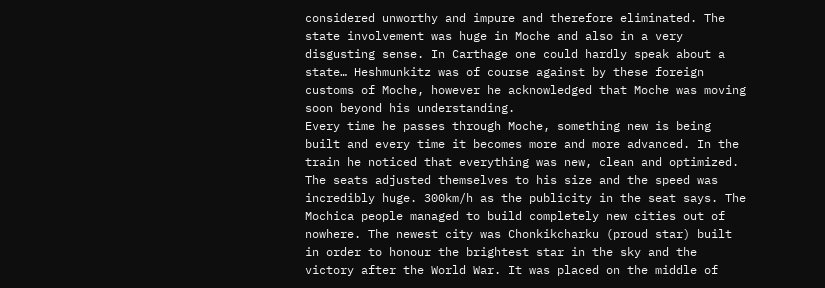considered unworthy and impure and therefore eliminated. The state involvement was huge in Moche and also in a very disgusting sense. In Carthage one could hardly speak about a state… Heshmunkitz was of course against by these foreign customs of Moche, however he acknowledged that Moche was moving soon beyond his understanding.
Every time he passes through Moche, something new is being built and every time it becomes more and more advanced. In the train he noticed that everything was new, clean and optimized. The seats adjusted themselves to his size and the speed was incredibly huge. 300km/h as the publicity in the seat says. The Mochica people managed to build completely new cities out of nowhere. The newest city was Chonkikcharku (proud star) built in order to honour the brightest star in the sky and the victory after the World War. It was placed on the middle of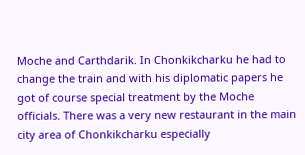Moche and Carthdarik. In Chonkikcharku he had to change the train and with his diplomatic papers he got of course special treatment by the Moche officials. There was a very new restaurant in the main city area of Chonkikcharku especially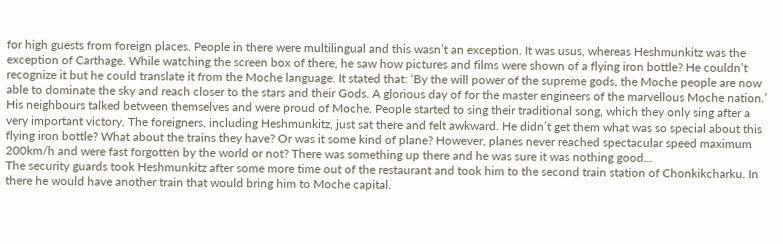for high guests from foreign places. People in there were multilingual and this wasn’t an exception. It was usus, whereas Heshmunkitz was the exception of Carthage. While watching the screen box of there, he saw how pictures and films were shown of a flying iron bottle? He couldn’t recognize it but he could translate it from the Moche language. It stated that: ‘By the will power of the supreme gods, the Moche people are now able to dominate the sky and reach closer to the stars and their Gods. A glorious day of for the master engineers of the marvellous Moche nation.’
His neighbours talked between themselves and were proud of Moche. People started to sing their traditional song, which they only sing after a very important victory. The foreigners, including Heshmunkitz, just sat there and felt awkward. He didn’t get them what was so special about this flying iron bottle? What about the trains they have? Or was it some kind of plane? However, planes never reached spectacular speed maximum 200km/h and were fast forgotten by the world or not? There was something up there and he was sure it was nothing good…
The security guards took Heshmunkitz after some more time out of the restaurant and took him to the second train station of Chonkikcharku. In there he would have another train that would bring him to Moche capital.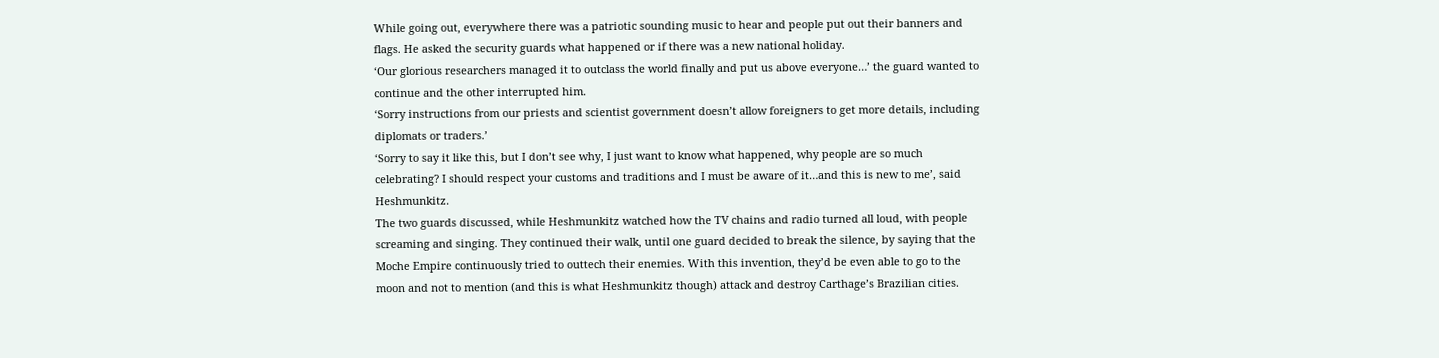While going out, everywhere there was a patriotic sounding music to hear and people put out their banners and flags. He asked the security guards what happened or if there was a new national holiday.
‘Our glorious researchers managed it to outclass the world finally and put us above everyone…’ the guard wanted to continue and the other interrupted him.
‘Sorry instructions from our priests and scientist government doesn’t allow foreigners to get more details, including diplomats or traders.’
‘Sorry to say it like this, but I don’t see why, I just want to know what happened, why people are so much celebrating? I should respect your customs and traditions and I must be aware of it…and this is new to me’, said Heshmunkitz.
The two guards discussed, while Heshmunkitz watched how the TV chains and radio turned all loud, with people screaming and singing. They continued their walk, until one guard decided to break the silence, by saying that the Moche Empire continuously tried to outtech their enemies. With this invention, they’d be even able to go to the moon and not to mention (and this is what Heshmunkitz though) attack and destroy Carthage’s Brazilian cities.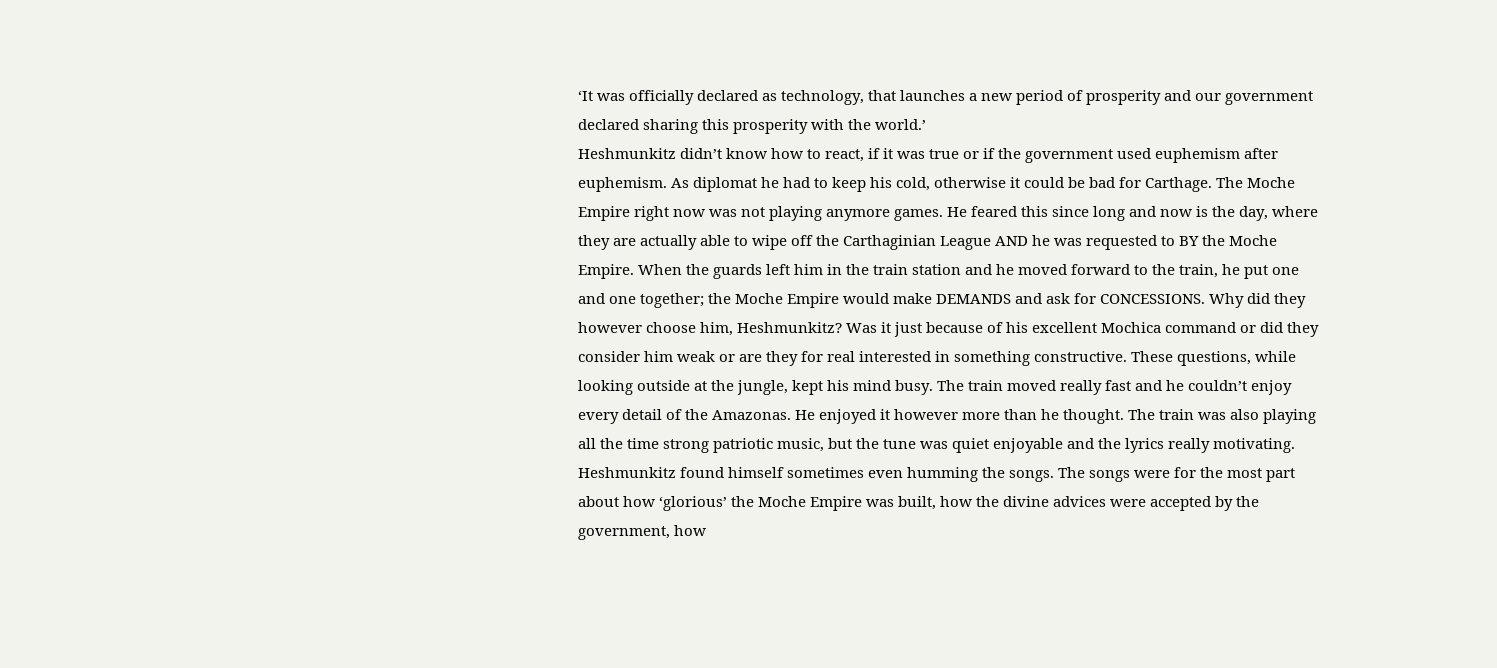‘It was officially declared as technology, that launches a new period of prosperity and our government declared sharing this prosperity with the world.’
Heshmunkitz didn’t know how to react, if it was true or if the government used euphemism after euphemism. As diplomat he had to keep his cold, otherwise it could be bad for Carthage. The Moche Empire right now was not playing anymore games. He feared this since long and now is the day, where they are actually able to wipe off the Carthaginian League AND he was requested to BY the Moche Empire. When the guards left him in the train station and he moved forward to the train, he put one and one together; the Moche Empire would make DEMANDS and ask for CONCESSIONS. Why did they however choose him, Heshmunkitz? Was it just because of his excellent Mochica command or did they consider him weak or are they for real interested in something constructive. These questions, while looking outside at the jungle, kept his mind busy. The train moved really fast and he couldn’t enjoy every detail of the Amazonas. He enjoyed it however more than he thought. The train was also playing all the time strong patriotic music, but the tune was quiet enjoyable and the lyrics really motivating. Heshmunkitz found himself sometimes even humming the songs. The songs were for the most part about how ‘glorious’ the Moche Empire was built, how the divine advices were accepted by the government, how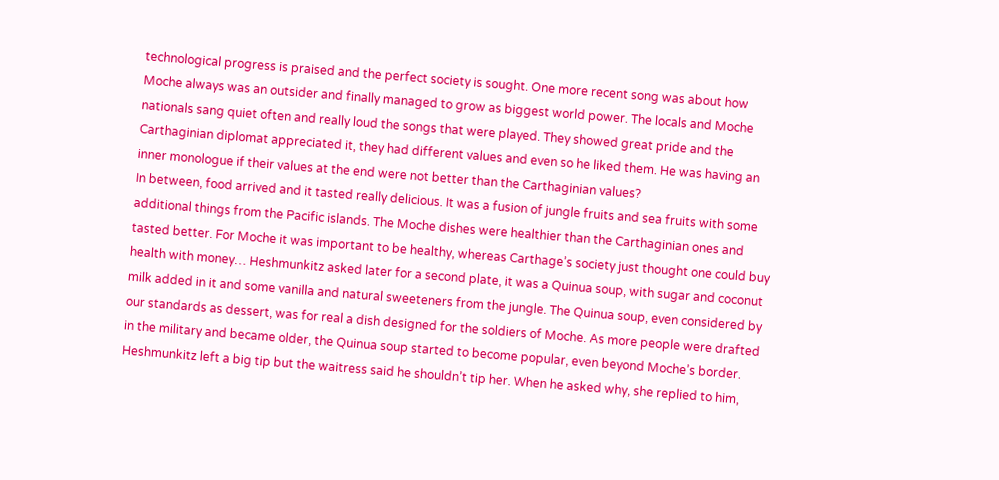technological progress is praised and the perfect society is sought. One more recent song was about how Moche always was an outsider and finally managed to grow as biggest world power. The locals and Moche nationals sang quiet often and really loud the songs that were played. They showed great pride and the Carthaginian diplomat appreciated it, they had different values and even so he liked them. He was having an inner monologue if their values at the end were not better than the Carthaginian values?
In between, food arrived and it tasted really delicious. It was a fusion of jungle fruits and sea fruits with some additional things from the Pacific islands. The Moche dishes were healthier than the Carthaginian ones and tasted better. For Moche it was important to be healthy, whereas Carthage’s society just thought one could buy health with money… Heshmunkitz asked later for a second plate, it was a Quinua soup, with sugar and coconut milk added in it and some vanilla and natural sweeteners from the jungle. The Quinua soup, even considered by our standards as dessert, was for real a dish designed for the soldiers of Moche. As more people were drafted in the military and became older, the Quinua soup started to become popular, even beyond Moche’s border. Heshmunkitz left a big tip but the waitress said he shouldn’t tip her. When he asked why, she replied to him,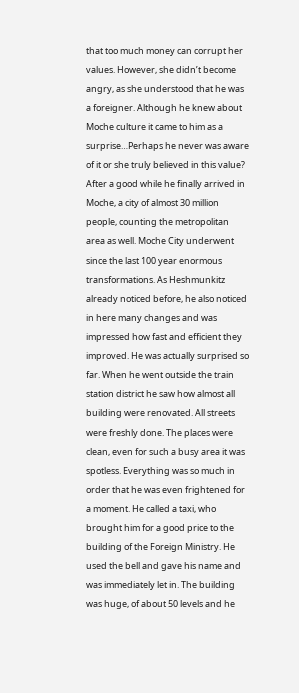that too much money can corrupt her values. However, she didn’t become angry, as she understood that he was a foreigner. Although he knew about Moche culture it came to him as a surprise…Perhaps he never was aware of it or she truly believed in this value?
After a good while he finally arrived in Moche, a city of almost 30 million people, counting the metropolitan area as well. Moche City underwent since the last 100 year enormous transformations. As Heshmunkitz already noticed before, he also noticed in here many changes and was impressed how fast and efficient they improved. He was actually surprised so far. When he went outside the train station district he saw how almost all building were renovated. All streets were freshly done. The places were clean, even for such a busy area it was spotless. Everything was so much in order that he was even frightened for a moment. He called a taxi, who brought him for a good price to the building of the Foreign Ministry. He used the bell and gave his name and was immediately let in. The building was huge, of about 50 levels and he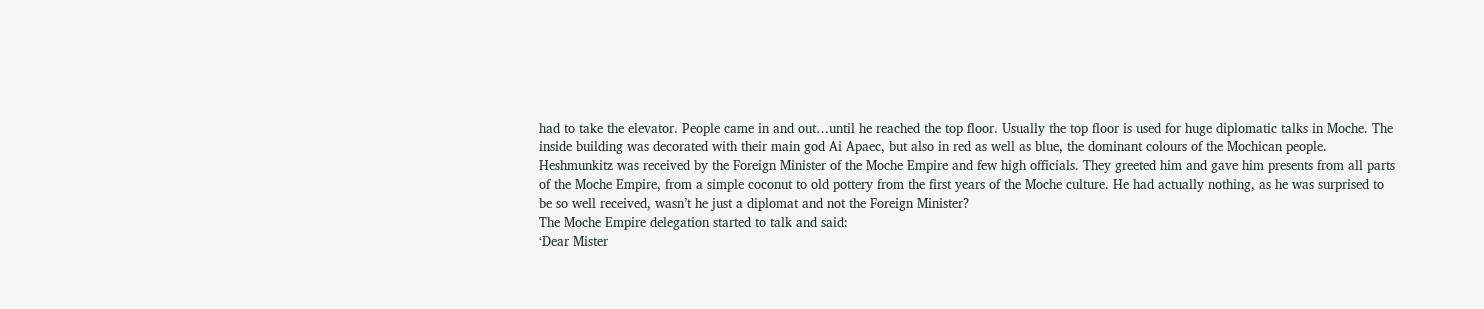had to take the elevator. People came in and out…until he reached the top floor. Usually the top floor is used for huge diplomatic talks in Moche. The inside building was decorated with their main god Ai Apaec, but also in red as well as blue, the dominant colours of the Mochican people.
Heshmunkitz was received by the Foreign Minister of the Moche Empire and few high officials. They greeted him and gave him presents from all parts of the Moche Empire, from a simple coconut to old pottery from the first years of the Moche culture. He had actually nothing, as he was surprised to be so well received, wasn’t he just a diplomat and not the Foreign Minister?
The Moche Empire delegation started to talk and said:
‘Dear Mister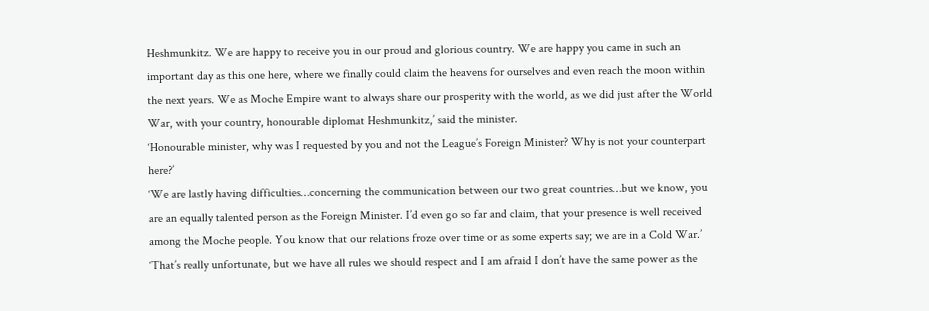Heshmunkitz. We are happy to receive you in our proud and glorious country. We are happy you came in such an important day as this one here, where we finally could claim the heavens for ourselves and even reach the moon within the next years. We as Moche Empire want to always share our prosperity with the world, as we did just after the World War, with your country, honourable diplomat Heshmunkitz,’ said the minister.
‘Honourable minister, why was I requested by you and not the League’s Foreign Minister? Why is not your counterpart here?’
‘We are lastly having difficulties…concerning the communication between our two great countries…but we know, you are an equally talented person as the Foreign Minister. I’d even go so far and claim, that your presence is well received among the Moche people. You know that our relations froze over time or as some experts say; we are in a Cold War.’
‘That’s really unfortunate, but we have all rules we should respect and I am afraid I don’t have the same power as the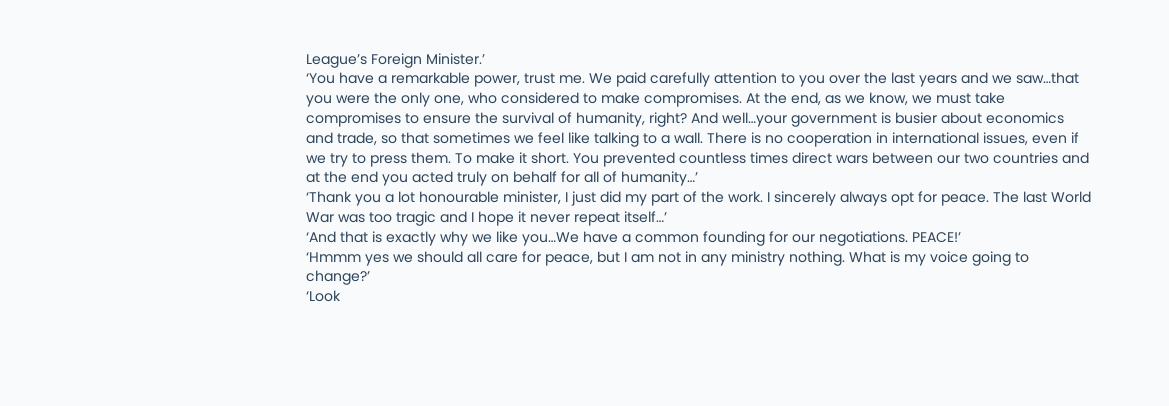League’s Foreign Minister.’
‘You have a remarkable power, trust me. We paid carefully attention to you over the last years and we saw…that you were the only one, who considered to make compromises. At the end, as we know, we must take compromises to ensure the survival of humanity, right? And well…your government is busier about economics and trade, so that sometimes we feel like talking to a wall. There is no cooperation in international issues, even if we try to press them. To make it short. You prevented countless times direct wars between our two countries and at the end you acted truly on behalf for all of humanity…’
‘Thank you a lot honourable minister, I just did my part of the work. I sincerely always opt for peace. The last World War was too tragic and I hope it never repeat itself…’
‘And that is exactly why we like you…We have a common founding for our negotiations. PEACE!’
‘Hmmm yes we should all care for peace, but I am not in any ministry nothing. What is my voice going to change?’
‘Look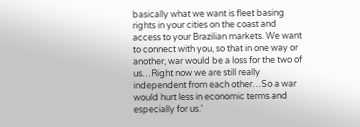basically what we want is fleet basing rights in your cities on the coast and access to your Brazilian markets. We want to connect with you, so that in one way or another, war would be a loss for the two of us…Right now we are still really independent from each other…So a war would hurt less in economic terms and especially for us.’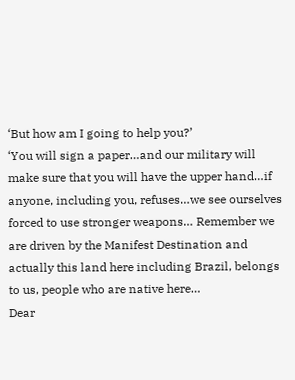‘But how am I going to help you?’
‘You will sign a paper…and our military will make sure that you will have the upper hand…if anyone, including you, refuses…we see ourselves forced to use stronger weapons… Remember we are driven by the Manifest Destination and actually this land here including Brazil, belongs to us, people who are native here…
Dear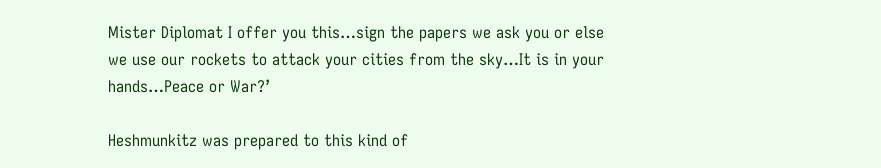Mister Diplomat I offer you this…sign the papers we ask you or else we use our rockets to attack your cities from the sky…It is in your hands…Peace or War?’

Heshmunkitz was prepared to this kind of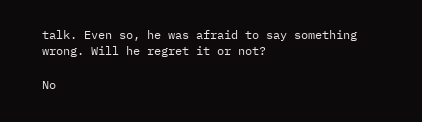talk. Even so, he was afraid to say something wrong. Will he regret it or not?

No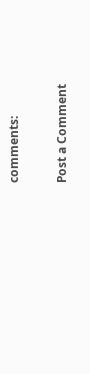comments:

Post a Comment